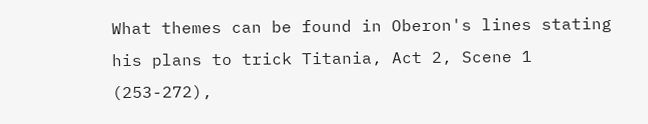What themes can be found in Oberon's lines stating his plans to trick Titania, Act 2, Scene 1 (253-272),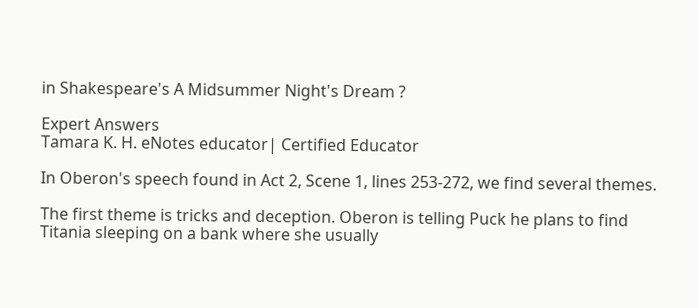in Shakespeare's A Midsummer Night's Dream ?

Expert Answers
Tamara K. H. eNotes educator| Certified Educator

In Oberon's speech found in Act 2, Scene 1, lines 253-272, we find several themes.

The first theme is tricks and deception. Oberon is telling Puck he plans to find Titania sleeping on a bank where she usually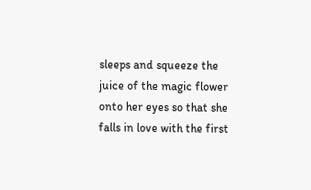sleeps and squeeze the juice of the magic flower onto her eyes so that she falls in love with the first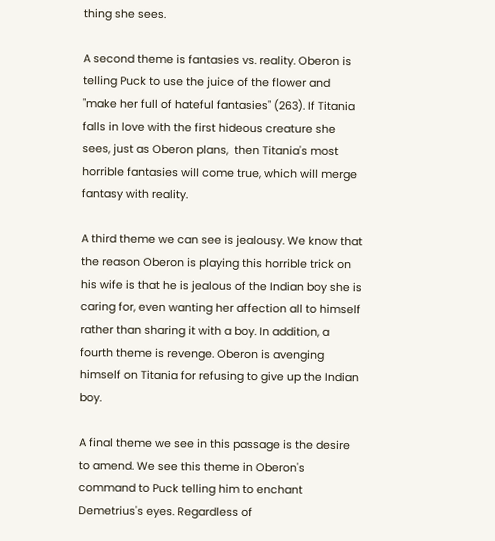thing she sees.

A second theme is fantasies vs. reality. Oberon is telling Puck to use the juice of the flower and "make her full of hateful fantasies" (263). If Titania falls in love with the first hideous creature she sees, just as Oberon plans,  then Titania's most horrible fantasies will come true, which will merge fantasy with reality.

A third theme we can see is jealousy. We know that the reason Oberon is playing this horrible trick on his wife is that he is jealous of the Indian boy she is caring for, even wanting her affection all to himself rather than sharing it with a boy. In addition, a fourth theme is revenge. Oberon is avenging himself on Titania for refusing to give up the Indian boy.

A final theme we see in this passage is the desire to amend. We see this theme in Oberon's command to Puck telling him to enchant Demetrius's eyes. Regardless of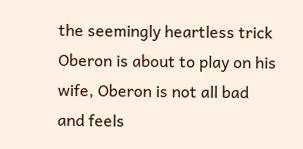the seemingly heartless trick Oberon is about to play on his wife, Oberon is not all bad and feels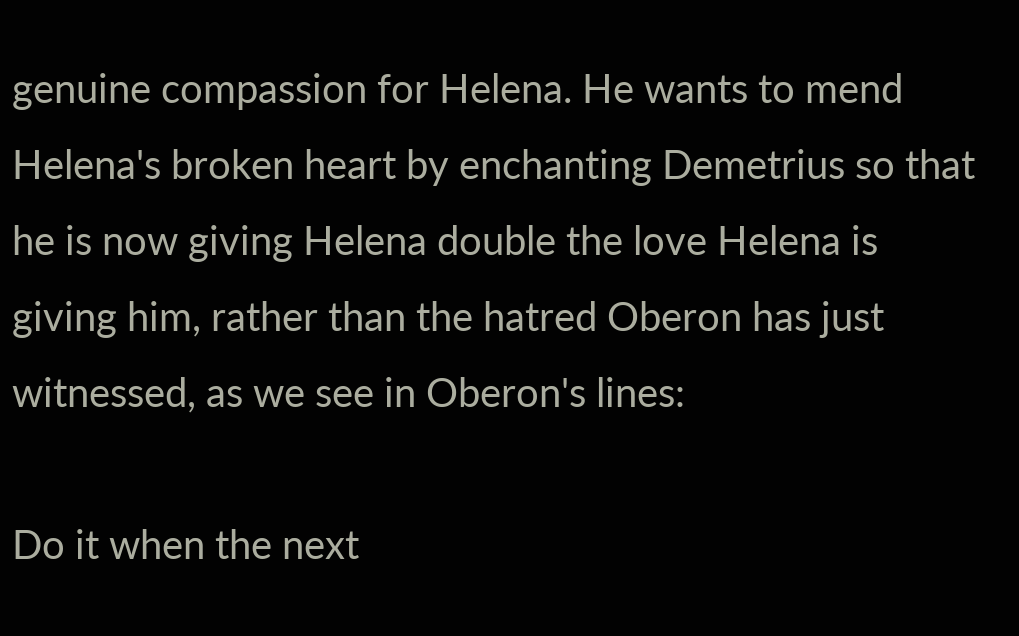genuine compassion for Helena. He wants to mend Helena's broken heart by enchanting Demetrius so that he is now giving Helena double the love Helena is giving him, rather than the hatred Oberon has just witnessed, as we see in Oberon's lines:

Do it when the next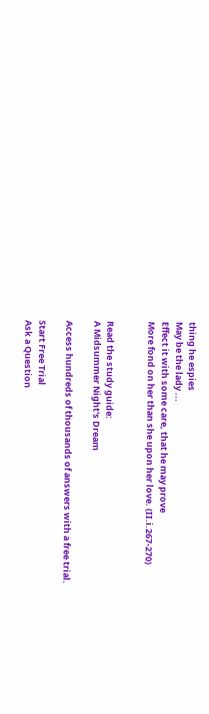thing he espies
May be the lady ...
Effect it with some care, that he may prove
More fond on her than she upon her love. (II.i.267-270)


Read the study guide:
A Midsummer Night's Dream

Access hundreds of thousands of answers with a free trial.

Start Free Trial
Ask a Question